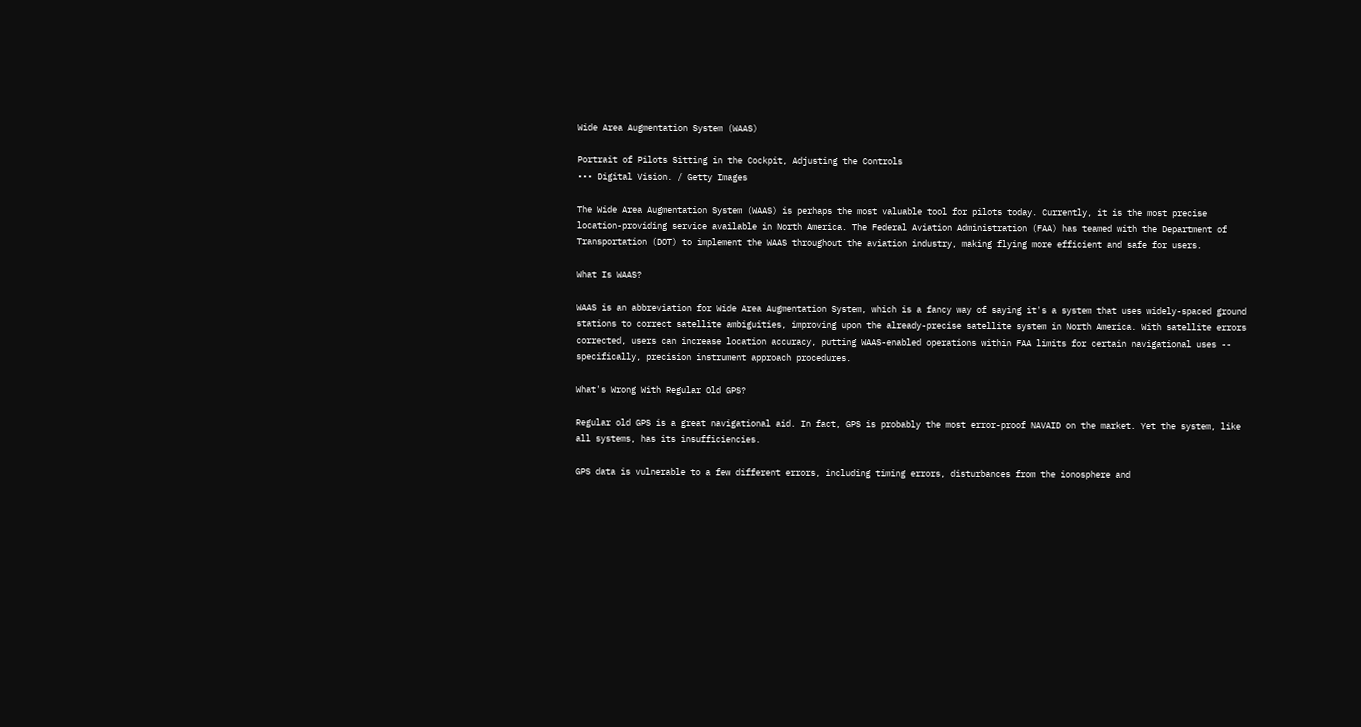Wide Area Augmentation System (WAAS)

Portrait of Pilots Sitting in the Cockpit, Adjusting the Controls
••• Digital Vision. / Getty Images

The Wide Area Augmentation System (WAAS) is perhaps the most valuable tool for pilots today. Currently, it is the most precise location-providing service available in North America. The Federal Aviation Administration (FAA) has teamed with the Department of Transportation (DOT) to implement the WAAS throughout the aviation industry, making flying more efficient and safe for users.

What Is WAAS?

WAAS is an abbreviation for Wide Area Augmentation System, which is a fancy way of saying it's a system that uses widely-spaced ground stations to correct satellite ambiguities, improving upon the already-precise satellite system in North America. With satellite errors corrected, users can increase location accuracy, putting WAAS-enabled operations within FAA limits for certain navigational uses -- specifically, precision instrument approach procedures.

What's Wrong With Regular Old GPS?

Regular old GPS is a great navigational aid. In fact, GPS is probably the most error-proof NAVAID on the market. Yet the system, like all systems, has its insufficiencies.

GPS data is vulnerable to a few different errors, including timing errors, disturbances from the ionosphere and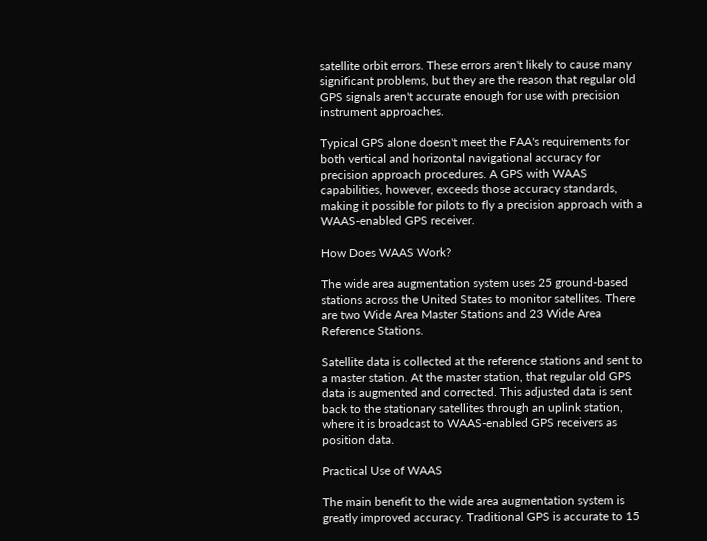satellite orbit errors. These errors aren't likely to cause many significant problems, but they are the reason that regular old GPS signals aren't accurate enough for use with precision instrument approaches.

Typical GPS alone doesn't meet the FAA's requirements for both vertical and horizontal navigational accuracy for precision approach procedures. A GPS with WAAS capabilities, however, exceeds those accuracy standards, making it possible for pilots to fly a precision approach with a WAAS-enabled GPS receiver.

How Does WAAS Work?

The wide area augmentation system uses 25 ground-based stations across the United States to monitor satellites. There are two Wide Area Master Stations and 23 Wide Area Reference Stations.

Satellite data is collected at the reference stations and sent to a master station. At the master station, that regular old GPS data is augmented and corrected. This adjusted data is sent back to the stationary satellites through an uplink station, where it is broadcast to WAAS-enabled GPS receivers as position data.

Practical Use of WAAS

The main benefit to the wide area augmentation system is greatly improved accuracy. Traditional GPS is accurate to 15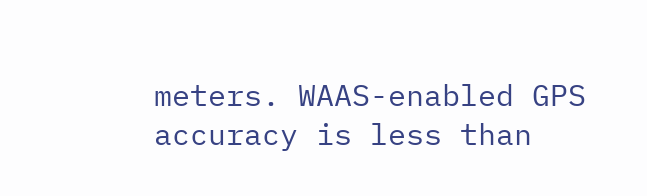meters. WAAS-enabled GPS accuracy is less than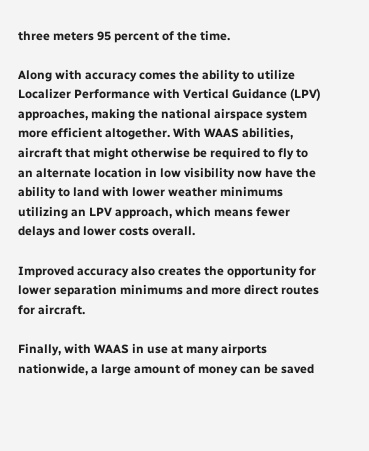three meters 95 percent of the time.

Along with accuracy comes the ability to utilize Localizer Performance with Vertical Guidance (LPV) approaches, making the national airspace system more efficient altogether. With WAAS abilities, aircraft that might otherwise be required to fly to an alternate location in low visibility now have the ability to land with lower weather minimums utilizing an LPV approach, which means fewer delays and lower costs overall.

Improved accuracy also creates the opportunity for lower separation minimums and more direct routes for aircraft.

Finally, with WAAS in use at many airports nationwide, a large amount of money can be saved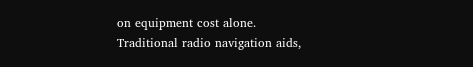on equipment cost alone. Traditional radio navigation aids,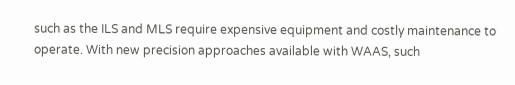such as the ILS and MLS require expensive equipment and costly maintenance to operate. With new precision approaches available with WAAS, such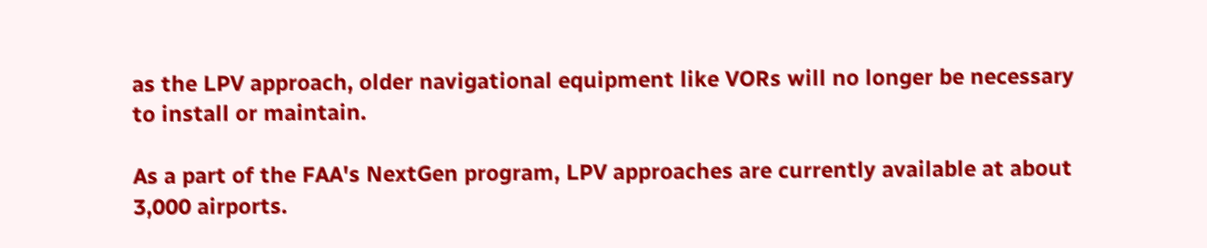as the LPV approach, older navigational equipment like VORs will no longer be necessary to install or maintain.

As a part of the FAA's NextGen program, LPV approaches are currently available at about 3,000 airports.